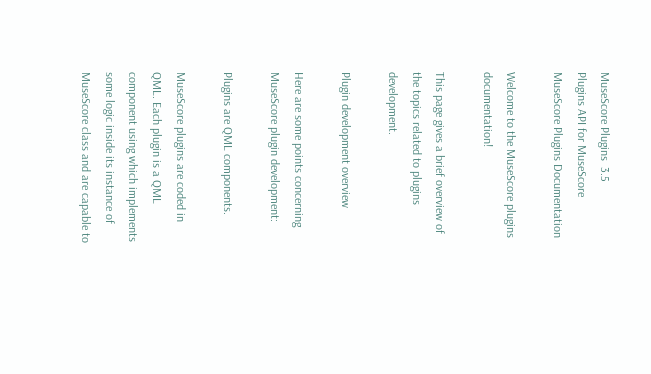MuseScore Plugins  3.5
Plugins API for MuseScore
MuseScore Plugins Documentation

Welcome to the MuseScore plugins documentation!

This page gives a brief overview of the topics related to plugins development.

Plugin development overview

Here are some points concerning MuseScore plugin development:

Plugins are QML components.

MuseScore plugins are coded in QML. Each plugin is a QML component using which implements some logic inside its instance of MuseScore class and are capable to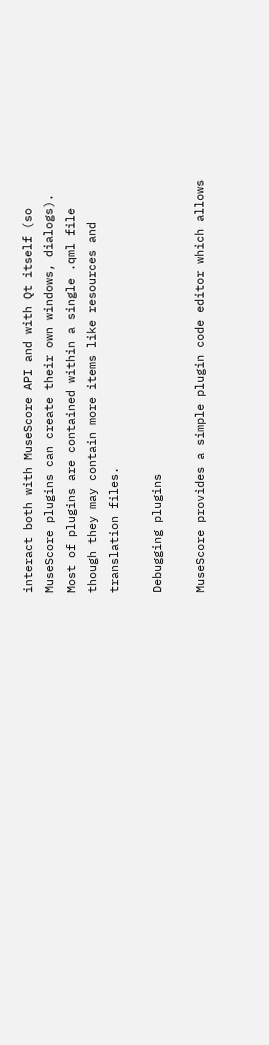interact both with MuseScore API and with Qt itself (so MuseScore plugins can create their own windows, dialogs). Most of plugins are contained within a single .qml file though they may contain more items like resources and translation files.

Debugging plugins

MuseScore provides a simple plugin code editor which allows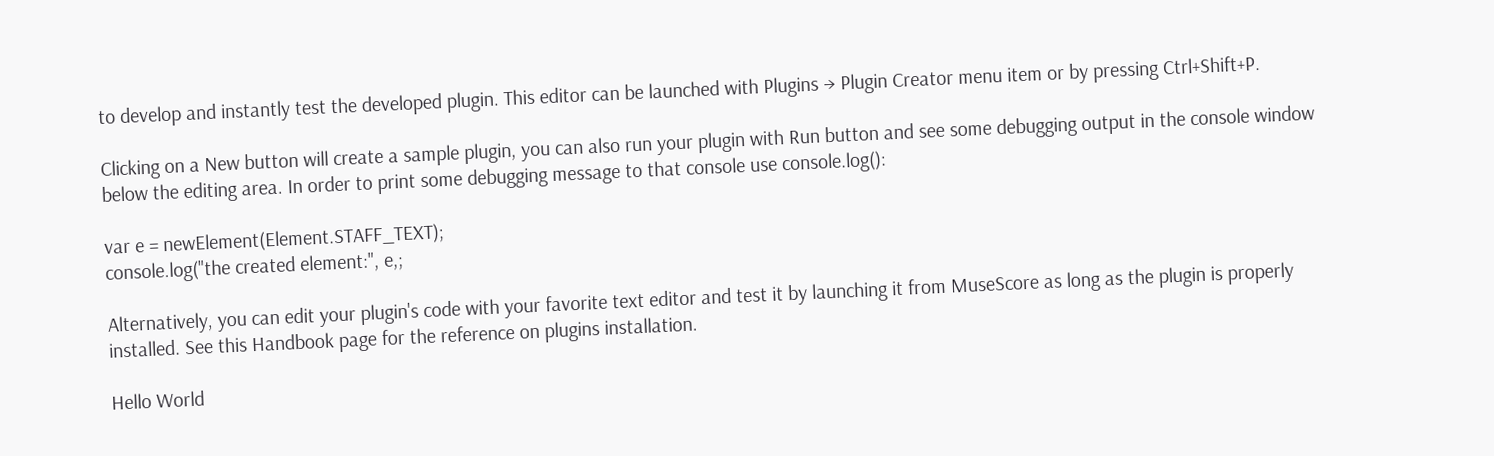to develop and instantly test the developed plugin. This editor can be launched with Plugins → Plugin Creator menu item or by pressing Ctrl+Shift+P.

Clicking on a New button will create a sample plugin, you can also run your plugin with Run button and see some debugging output in the console window below the editing area. In order to print some debugging message to that console use console.log():

var e = newElement(Element.STAFF_TEXT);
console.log("the created element:", e,;

Alternatively, you can edit your plugin's code with your favorite text editor and test it by launching it from MuseScore as long as the plugin is properly installed. See this Handbook page for the reference on plugins installation.

Hello World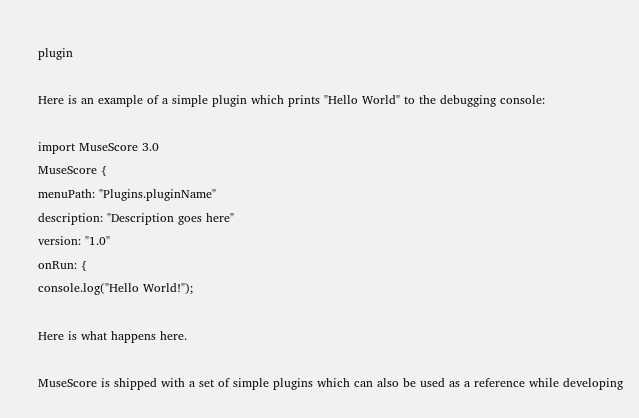plugin

Here is an example of a simple plugin which prints "Hello World" to the debugging console:

import MuseScore 3.0
MuseScore {
menuPath: "Plugins.pluginName"
description: "Description goes here"
version: "1.0"
onRun: {
console.log("Hello World!");

Here is what happens here.

MuseScore is shipped with a set of simple plugins which can also be used as a reference while developing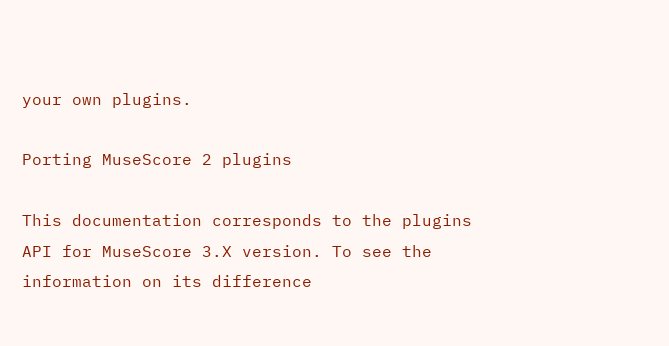your own plugins.

Porting MuseScore 2 plugins

This documentation corresponds to the plugins API for MuseScore 3.X version. To see the information on its difference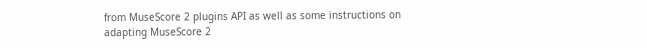from MuseScore 2 plugins API as well as some instructions on adapting MuseScore 2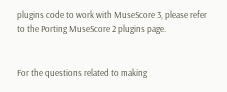plugins code to work with MuseScore 3, please refer to the Porting MuseScore 2 plugins page.


For the questions related to making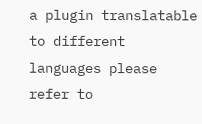a plugin translatable to different languages please refer to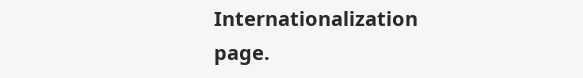Internationalization page.